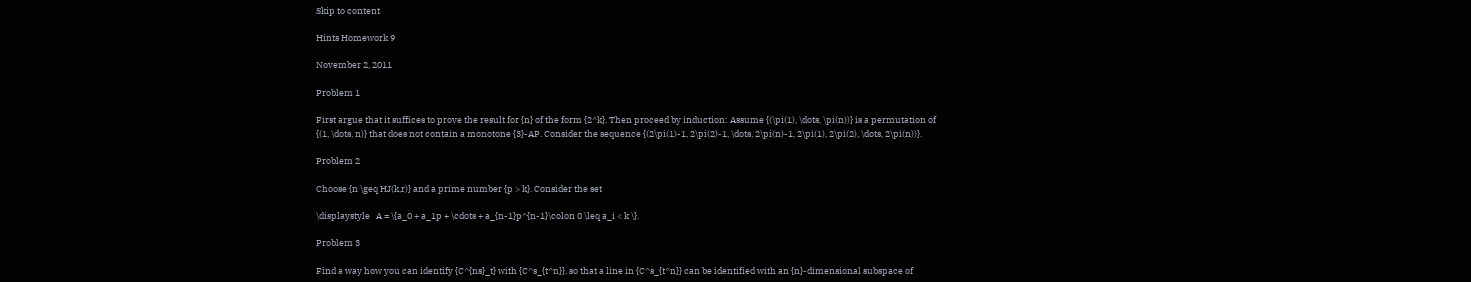Skip to content

Hints Homework 9

November 2, 2011

Problem 1

First argue that it suffices to prove the result for {n} of the form {2^k}. Then proceed by induction: Assume {(\pi(1), \dots, \pi(n))} is a permutation of {(1, \dots, n)} that does not contain a monotone {3}-AP. Consider the sequence {(2\pi(1)-1, 2\pi(2)-1, \dots, 2\pi(n)-1, 2\pi(1), 2\pi(2), \dots, 2\pi(n))}.

Problem 2

Choose {n \geq HJ(k,r)} and a prime number {p > k}. Consider the set

\displaystyle   A = \{a_0 + a_1p + \cdots + a_{n-1}p^{n-1}\colon 0 \leq a_i < k \}.

Problem 3

Find a way how you can identify {C^{ns}_t} with {C^s_{t^n}}, so that a line in {C^s_{t^n}} can be identified with an {n}-dimensional subspace of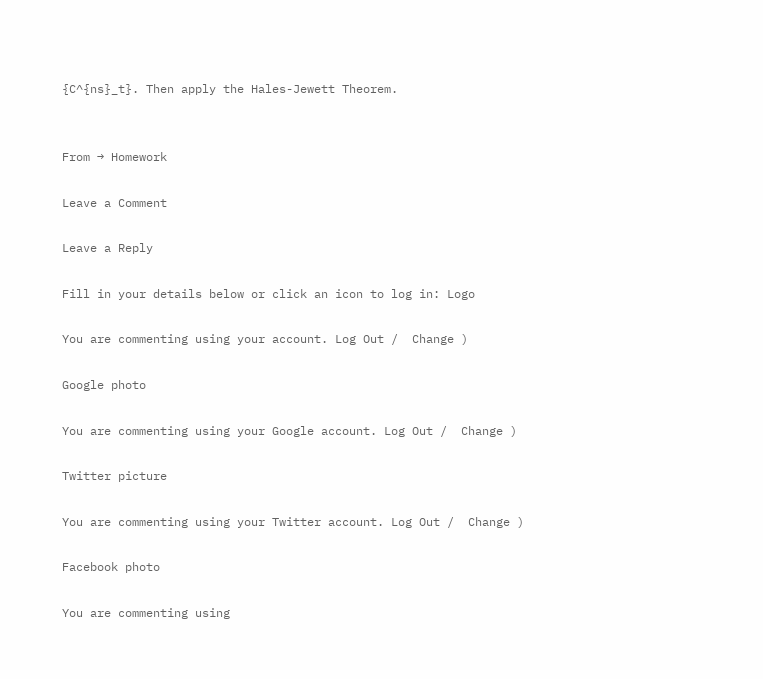{C^{ns}_t}. Then apply the Hales-Jewett Theorem.


From → Homework

Leave a Comment

Leave a Reply

Fill in your details below or click an icon to log in: Logo

You are commenting using your account. Log Out /  Change )

Google photo

You are commenting using your Google account. Log Out /  Change )

Twitter picture

You are commenting using your Twitter account. Log Out /  Change )

Facebook photo

You are commenting using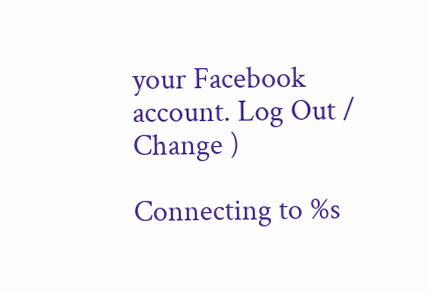your Facebook account. Log Out /  Change )

Connecting to %s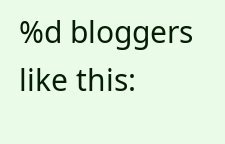%d bloggers like this: